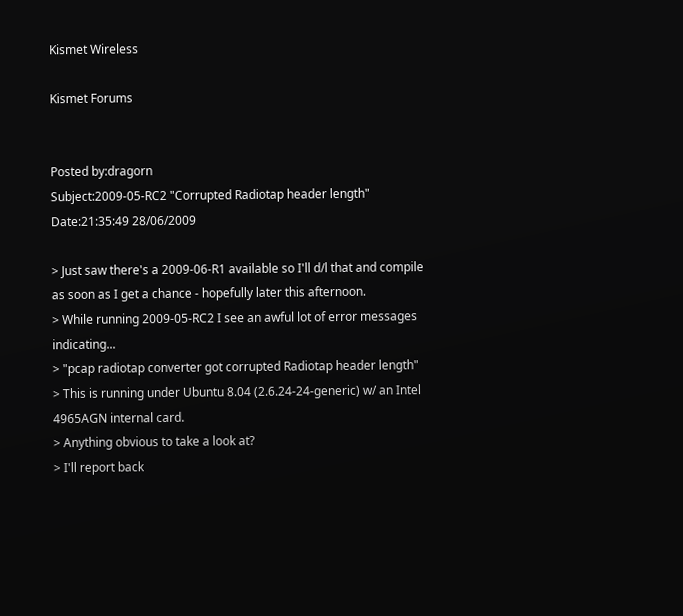Kismet Wireless

Kismet Forums


Posted by:dragorn
Subject:2009-05-RC2 "Corrupted Radiotap header length"
Date:21:35:49 28/06/2009

> Just saw there's a 2009-06-R1 available so I'll d/l that and compile as soon as I get a chance - hopefully later this afternoon.
> While running 2009-05-RC2 I see an awful lot of error messages indicating...
> "pcap radiotap converter got corrupted Radiotap header length"
> This is running under Ubuntu 8.04 (2.6.24-24-generic) w/ an Intel 4965AGN internal card.
> Anything obvious to take a look at?
> I'll report back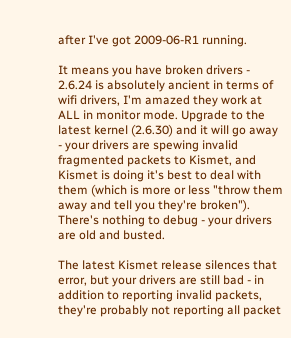after I've got 2009-06-R1 running.

It means you have broken drivers - 2.6.24 is absolutely ancient in terms of wifi drivers, I'm amazed they work at ALL in monitor mode. Upgrade to the latest kernel (2.6.30) and it will go away - your drivers are spewing invalid fragmented packets to Kismet, and Kismet is doing it's best to deal with them (which is more or less "throw them away and tell you they're broken"). There's nothing to debug - your drivers are old and busted.

The latest Kismet release silences that error, but your drivers are still bad - in addition to reporting invalid packets, they're probably not reporting all packet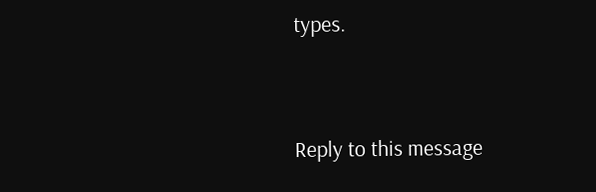types.


Reply to this message